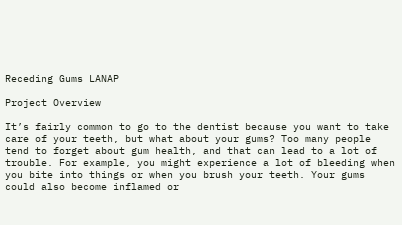Receding Gums LANAP

Project Overview

It’s fairly common to go to the dentist because you want to take care of your teeth, but what about your gums? Too many people tend to forget about gum health, and that can lead to a lot of trouble. For example, you might experience a lot of bleeding when you bite into things or when you brush your teeth. Your gums could also become inflamed or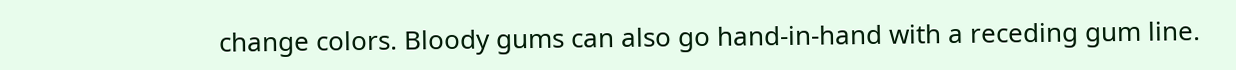change colors. Bloody gums can also go hand-in-hand with a receding gum line.